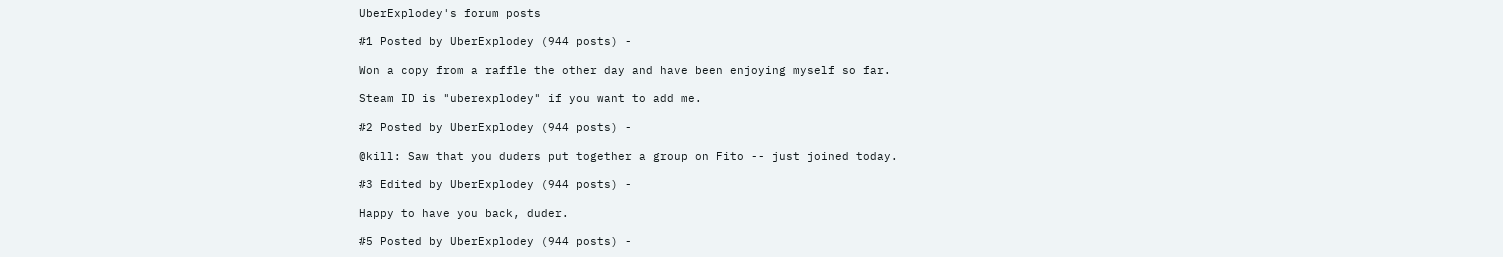UberExplodey's forum posts

#1 Posted by UberExplodey (944 posts) -

Won a copy from a raffle the other day and have been enjoying myself so far.

Steam ID is "uberexplodey" if you want to add me.

#2 Posted by UberExplodey (944 posts) -

@kill: Saw that you duders put together a group on Fito -- just joined today.

#3 Edited by UberExplodey (944 posts) -

Happy to have you back, duder.

#5 Posted by UberExplodey (944 posts) -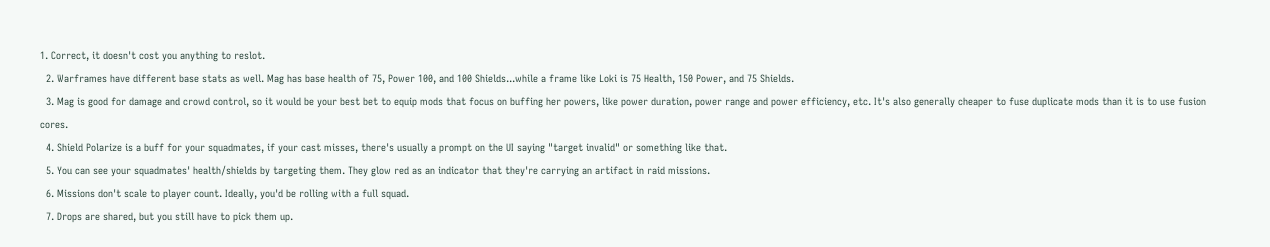1. Correct, it doesn't cost you anything to reslot.
  2. Warframes have different base stats as well. Mag has base health of 75, Power 100, and 100 Shields...while a frame like Loki is 75 Health, 150 Power, and 75 Shields.
  3. Mag is good for damage and crowd control, so it would be your best bet to equip mods that focus on buffing her powers, like power duration, power range and power efficiency, etc. It's also generally cheaper to fuse duplicate mods than it is to use fusion cores.
  4. Shield Polarize is a buff for your squadmates, if your cast misses, there's usually a prompt on the UI saying "target invalid" or something like that.
  5. You can see your squadmates' health/shields by targeting them. They glow red as an indicator that they're carrying an artifact in raid missions.
  6. Missions don't scale to player count. Ideally, you'd be rolling with a full squad.
  7. Drops are shared, but you still have to pick them up.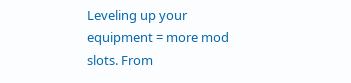Leveling up your equipment = more mod slots. From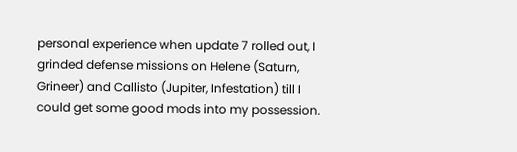personal experience when update 7 rolled out, I grinded defense missions on Helene (Saturn, Grineer) and Callisto (Jupiter, Infestation) till I could get some good mods into my possession.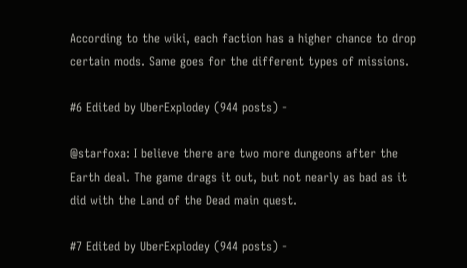According to the wiki, each faction has a higher chance to drop certain mods. Same goes for the different types of missions.

#6 Edited by UberExplodey (944 posts) -

@starfoxa: I believe there are two more dungeons after the Earth deal. The game drags it out, but not nearly as bad as it did with the Land of the Dead main quest.

#7 Edited by UberExplodey (944 posts) -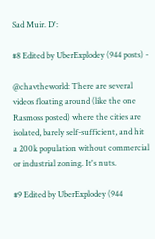Sad Muir. D':

#8 Edited by UberExplodey (944 posts) -

@chavtheworld: There are several videos floating around (like the one Rasmoss posted) where the cities are isolated, barely self-sufficient, and hit a 200k population without commercial or industrial zoning. It's nuts.

#9 Edited by UberExplodey (944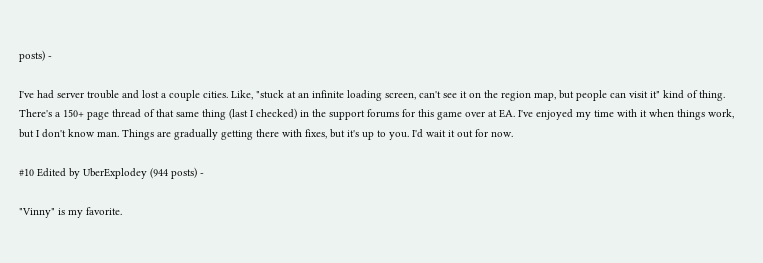posts) -

I've had server trouble and lost a couple cities. Like, "stuck at an infinite loading screen, can't see it on the region map, but people can visit it" kind of thing. There's a 150+ page thread of that same thing (last I checked) in the support forums for this game over at EA. I've enjoyed my time with it when things work, but I don't know man. Things are gradually getting there with fixes, but it's up to you. I'd wait it out for now.

#10 Edited by UberExplodey (944 posts) -

"Vinny" is my favorite.